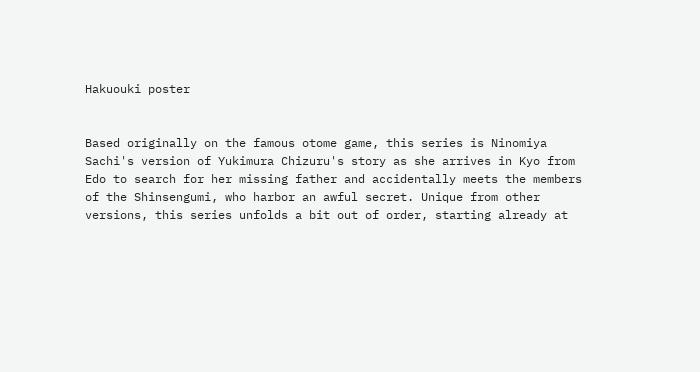Hakuouki poster


Based originally on the famous otome game, this series is Ninomiya Sachi's version of Yukimura Chizuru's story as she arrives in Kyo from Edo to search for her missing father and accidentally meets the members of the Shinsengumi, who harbor an awful secret. Unique from other versions, this series unfolds a bit out of order, starting already at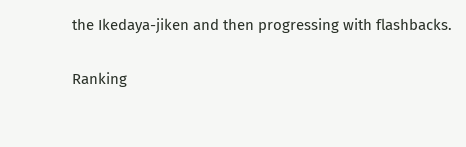the Ikedaya-jiken and then progressing with flashbacks.

Ranking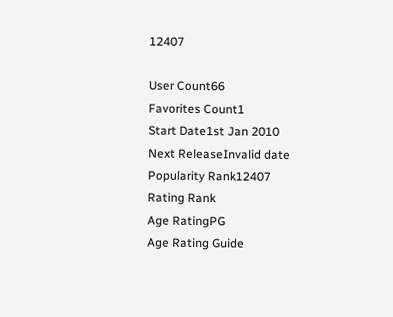12407

User Count66
Favorites Count1
Start Date1st Jan 2010
Next ReleaseInvalid date
Popularity Rank12407
Rating Rank
Age RatingPG
Age Rating Guide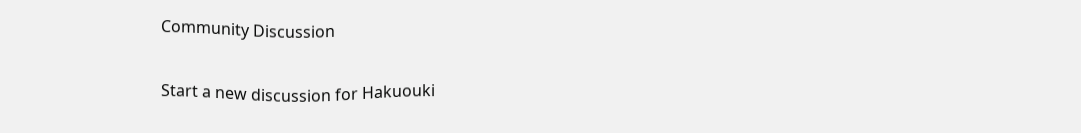Community Discussion

Start a new discussion for Hakuouki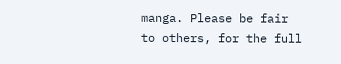manga. Please be fair to others, for the full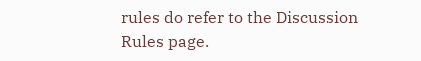rules do refer to the Discussion Rules page.